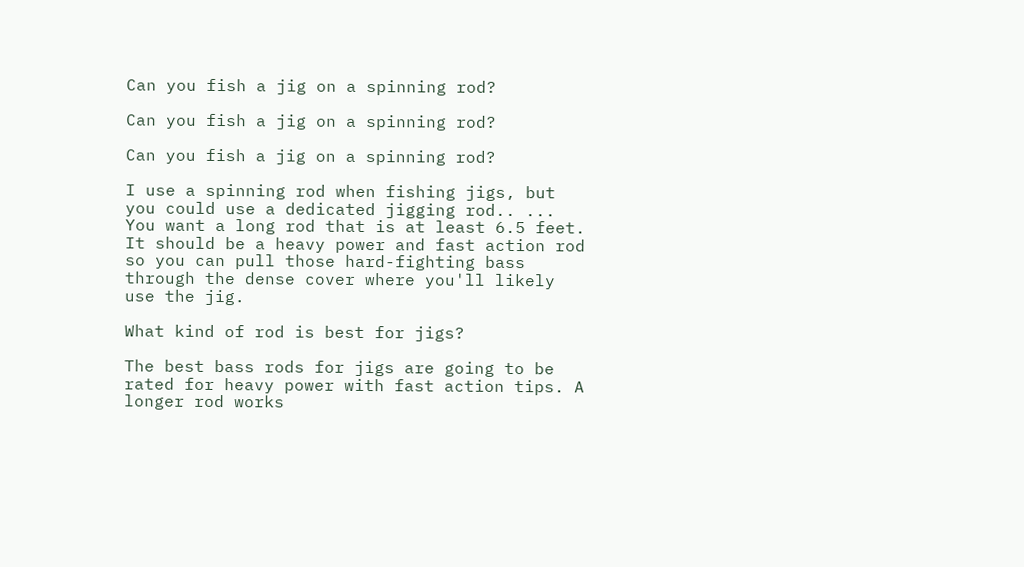Can you fish a jig on a spinning rod?

Can you fish a jig on a spinning rod?

Can you fish a jig on a spinning rod?

I use a spinning rod when fishing jigs, but you could use a dedicated jigging rod.. ... You want a long rod that is at least 6.5 feet. It should be a heavy power and fast action rod so you can pull those hard-fighting bass through the dense cover where you'll likely use the jig.

What kind of rod is best for jigs?

The best bass rods for jigs are going to be rated for heavy power with fast action tips. A longer rod works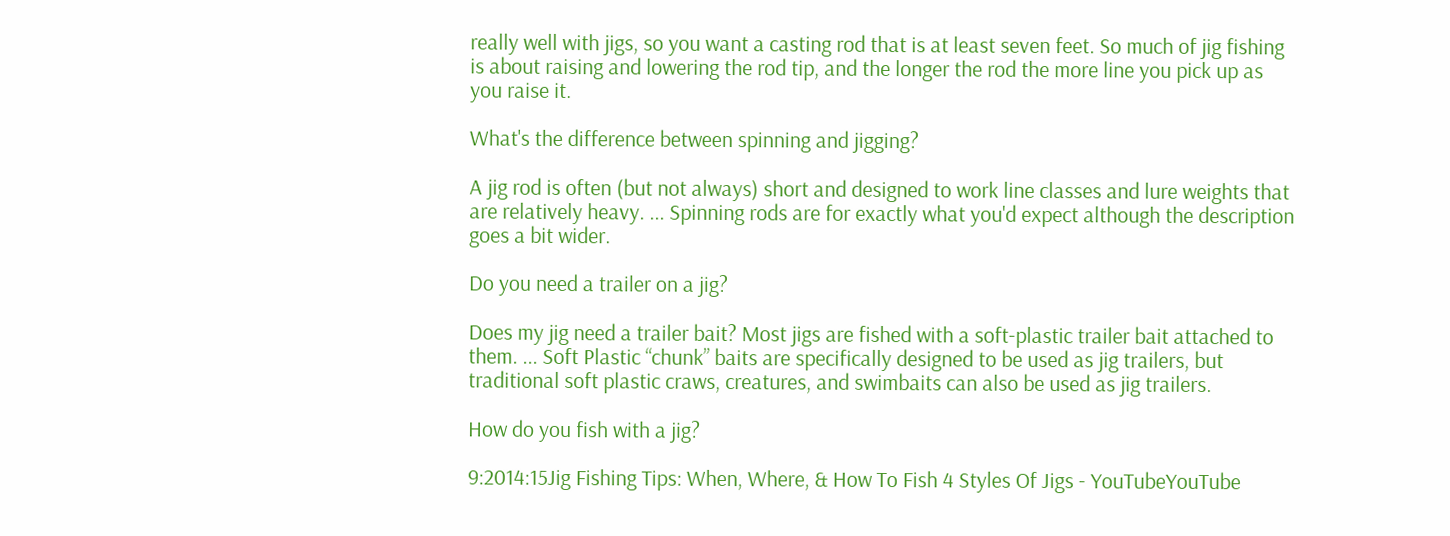really well with jigs, so you want a casting rod that is at least seven feet. So much of jig fishing is about raising and lowering the rod tip, and the longer the rod the more line you pick up as you raise it.

What's the difference between spinning and jigging?

A jig rod is often (but not always) short and designed to work line classes and lure weights that are relatively heavy. ... Spinning rods are for exactly what you'd expect although the description goes a bit wider.

Do you need a trailer on a jig?

Does my jig need a trailer bait? Most jigs are fished with a soft-plastic trailer bait attached to them. ... Soft Plastic “chunk” baits are specifically designed to be used as jig trailers, but traditional soft plastic craws, creatures, and swimbaits can also be used as jig trailers.

How do you fish with a jig?

9:2014:15Jig Fishing Tips: When, Where, & How To Fish 4 Styles Of Jigs - YouTubeYouTube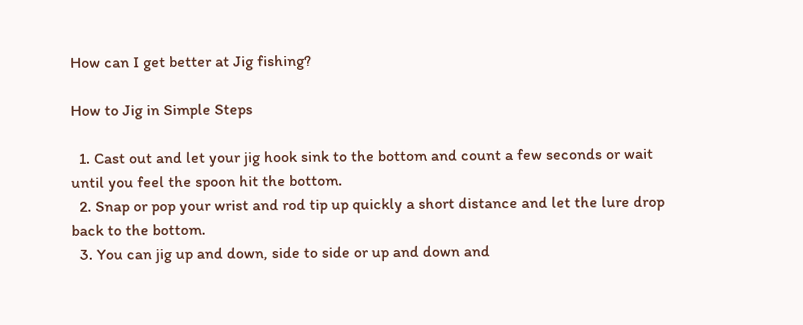How can I get better at Jig fishing?

How to Jig in Simple Steps

  1. Cast out and let your jig hook sink to the bottom and count a few seconds or wait until you feel the spoon hit the bottom.
  2. Snap or pop your wrist and rod tip up quickly a short distance and let the lure drop back to the bottom.
  3. You can jig up and down, side to side or up and down and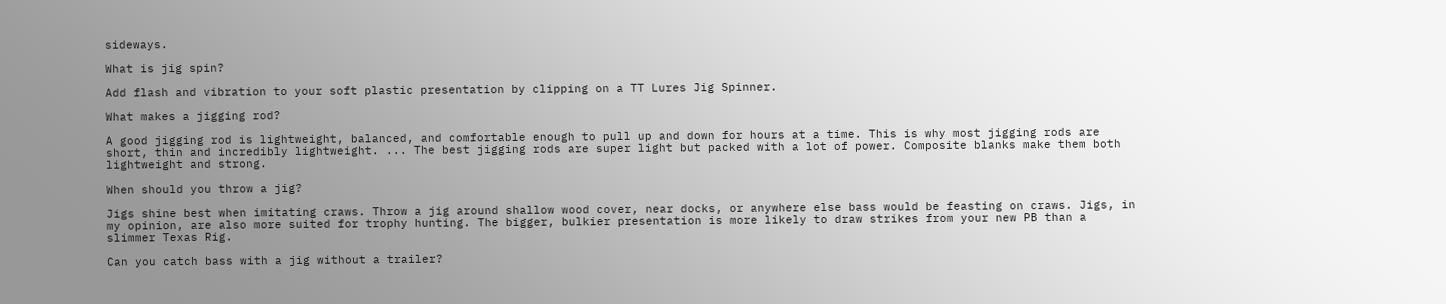sideways.

What is jig spin?

Add flash and vibration to your soft plastic presentation by clipping on a TT Lures Jig Spinner.

What makes a jigging rod?

A good jigging rod is lightweight, balanced, and comfortable enough to pull up and down for hours at a time. This is why most jigging rods are short, thin and incredibly lightweight. ... The best jigging rods are super light but packed with a lot of power. Composite blanks make them both lightweight and strong.

When should you throw a jig?

Jigs shine best when imitating craws. Throw a jig around shallow wood cover, near docks, or anywhere else bass would be feasting on craws. Jigs, in my opinion, are also more suited for trophy hunting. The bigger, bulkier presentation is more likely to draw strikes from your new PB than a slimmer Texas Rig.

Can you catch bass with a jig without a trailer?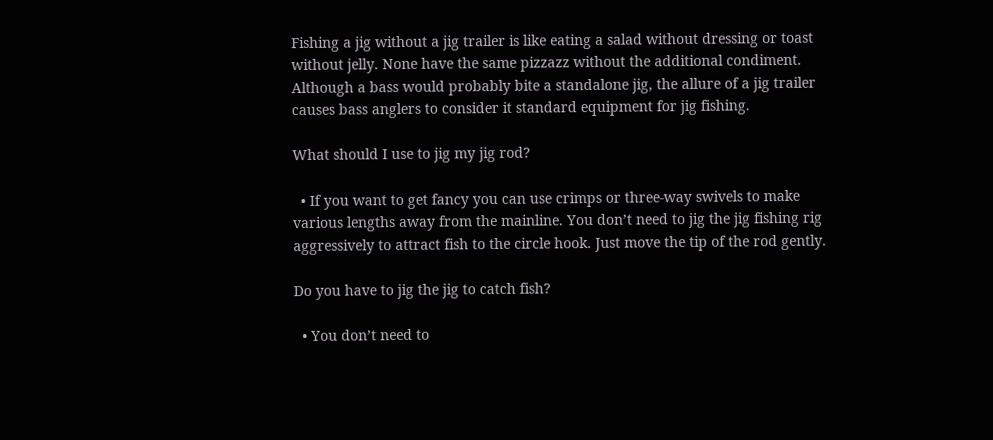Fishing a jig without a jig trailer is like eating a salad without dressing or toast without jelly. None have the same pizzazz without the additional condiment. Although a bass would probably bite a standalone jig, the allure of a jig trailer causes bass anglers to consider it standard equipment for jig fishing.

What should I use to jig my jig rod?

  • If you want to get fancy you can use crimps or three-way swivels to make various lengths away from the mainline. You don’t need to jig the jig fishing rig aggressively to attract fish to the circle hook. Just move the tip of the rod gently.

Do you have to jig the jig to catch fish?

  • You don’t need to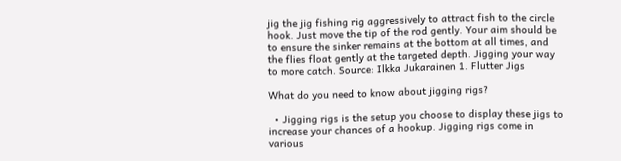jig the jig fishing rig aggressively to attract fish to the circle hook. Just move the tip of the rod gently. Your aim should be to ensure the sinker remains at the bottom at all times, and the flies float gently at the targeted depth. Jigging your way to more catch. Source: Ilkka Jukarainen 1. Flutter Jigs

What do you need to know about jigging rigs?

  • Jigging rigs is the setup you choose to display these jigs to increase your chances of a hookup. Jigging rigs come in various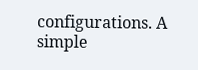configurations. A simple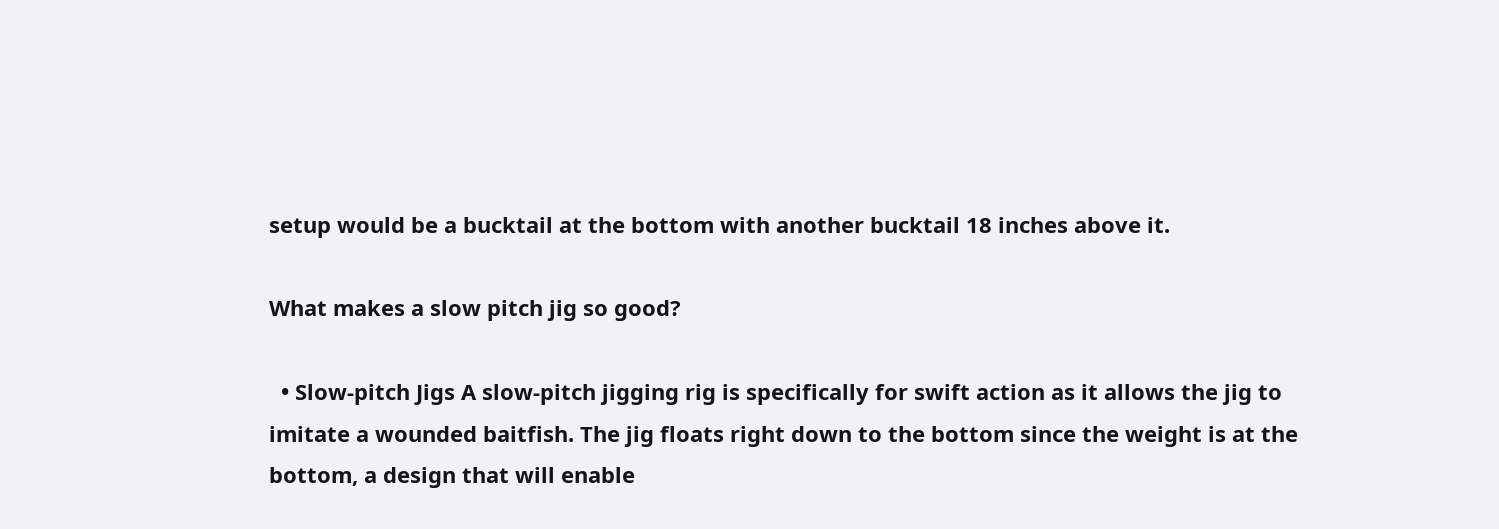setup would be a bucktail at the bottom with another bucktail 18 inches above it.

What makes a slow pitch jig so good?

  • Slow-pitch Jigs A slow-pitch jigging rig is specifically for swift action as it allows the jig to imitate a wounded baitfish. The jig floats right down to the bottom since the weight is at the bottom, a design that will enable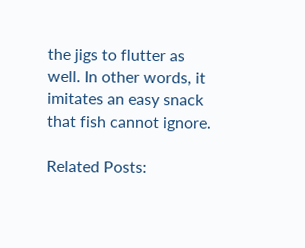the jigs to flutter as well. In other words, it imitates an easy snack that fish cannot ignore.

Related Posts: